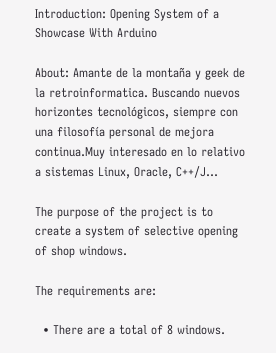Introduction: Opening System of a Showcase With Arduino

About: Amante de la montaña y geek de la retroinformatica. Buscando nuevos horizontes tecnológicos, siempre con una filosofía personal de mejora continua.Muy interesado en lo relativo a sistemas Linux, Oracle, C++/J…

The purpose of the project is to create a system of selective opening of shop windows.

The requirements are:

  • There are a total of 8 windows.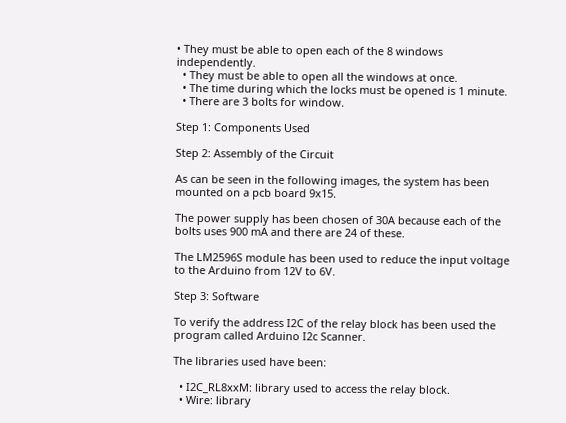• They must be able to open each of the 8 windows independently.
  • They must be able to open all the windows at once.
  • The time during which the locks must be opened is 1 minute.
  • There are 3 bolts for window.

Step 1: Components Used

Step 2: Assembly of the Circuit

As can be seen in the following images, the system has been mounted on a pcb board 9x15.

The power supply has been chosen of 30A because each of the bolts uses 900 mA and there are 24 of these.

The LM2596S module has been used to reduce the input voltage to the Arduino from 12V to 6V.

Step 3: Software

To verify the address I2C of the relay block has been used the program called Arduino I2c Scanner.

The libraries used have been:

  • I2C_RL8xxM: library used to access the relay block.
  • Wire: library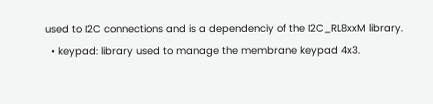used to I2C connections and is a dependenciy of the I2C_RL8xxM library.
  • keypad: library used to manage the membrane keypad 4x3.